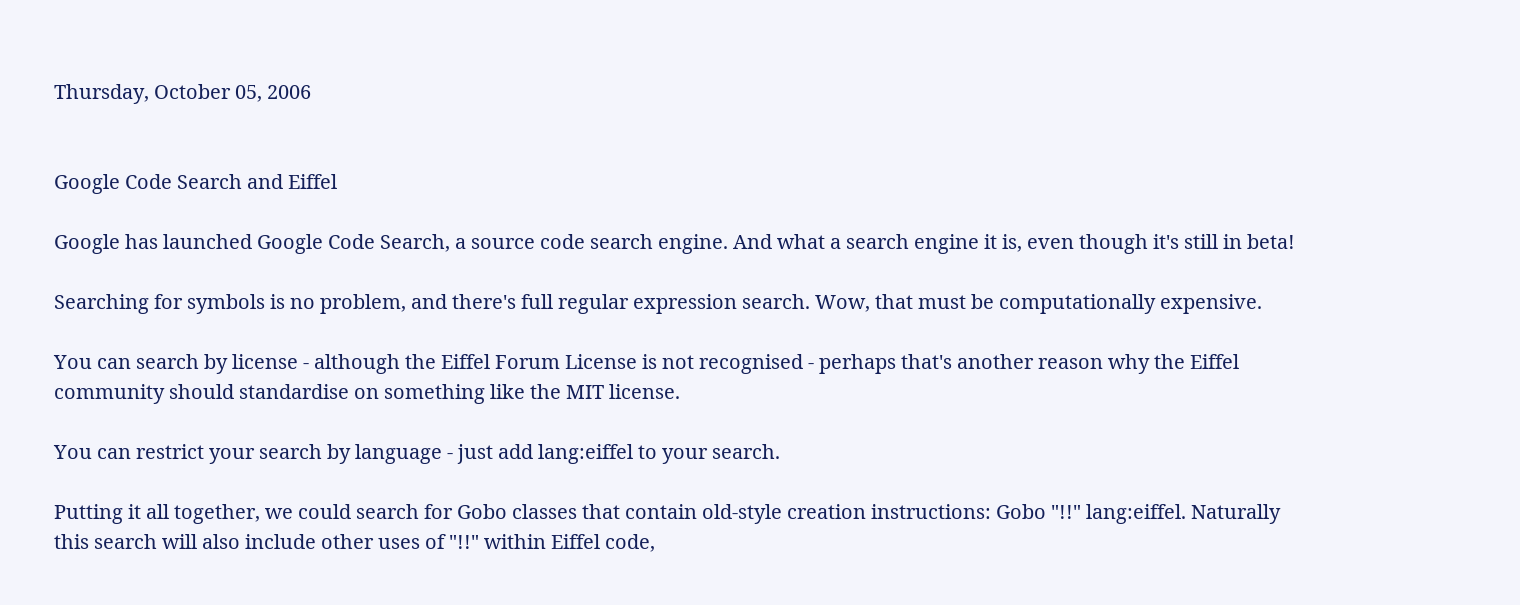Thursday, October 05, 2006


Google Code Search and Eiffel

Google has launched Google Code Search, a source code search engine. And what a search engine it is, even though it's still in beta!

Searching for symbols is no problem, and there's full regular expression search. Wow, that must be computationally expensive.

You can search by license - although the Eiffel Forum License is not recognised - perhaps that's another reason why the Eiffel community should standardise on something like the MIT license.

You can restrict your search by language - just add lang:eiffel to your search.

Putting it all together, we could search for Gobo classes that contain old-style creation instructions: Gobo "!!" lang:eiffel. Naturally this search will also include other uses of "!!" within Eiffel code,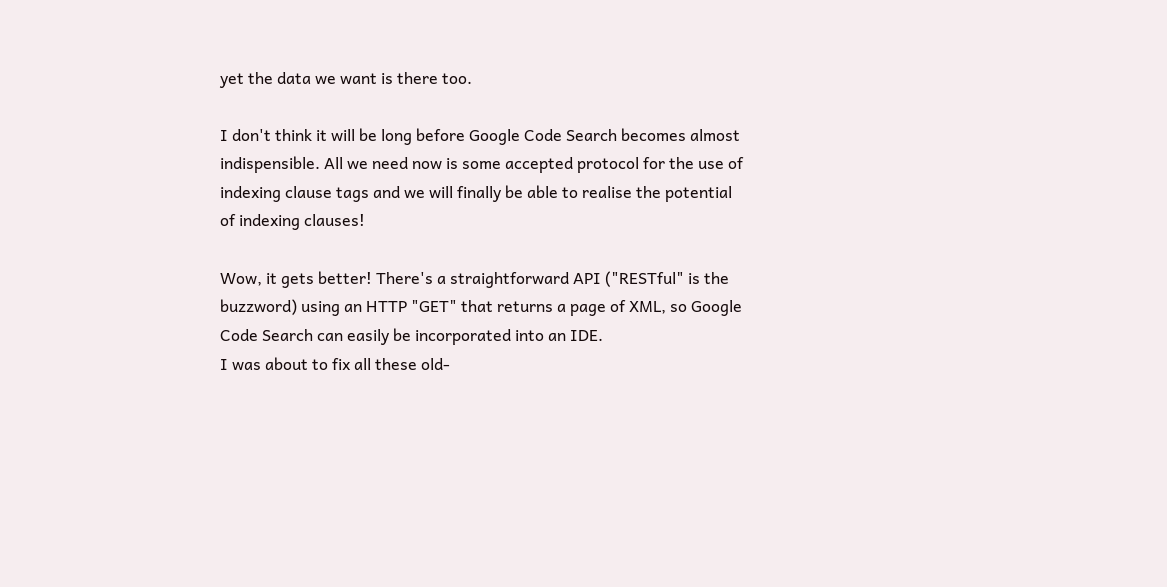yet the data we want is there too.

I don't think it will be long before Google Code Search becomes almost indispensible. All we need now is some accepted protocol for the use of indexing clause tags and we will finally be able to realise the potential of indexing clauses!

Wow, it gets better! There's a straightforward API ("RESTful" is the buzzword) using an HTTP "GET" that returns a page of XML, so Google Code Search can easily be incorporated into an IDE.
I was about to fix all these old-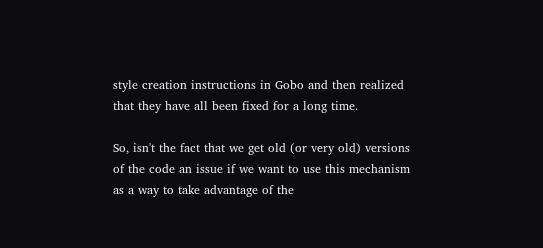style creation instructions in Gobo and then realized that they have all been fixed for a long time.

So, isn't the fact that we get old (or very old) versions of the code an issue if we want to use this mechanism as a way to take advantage of the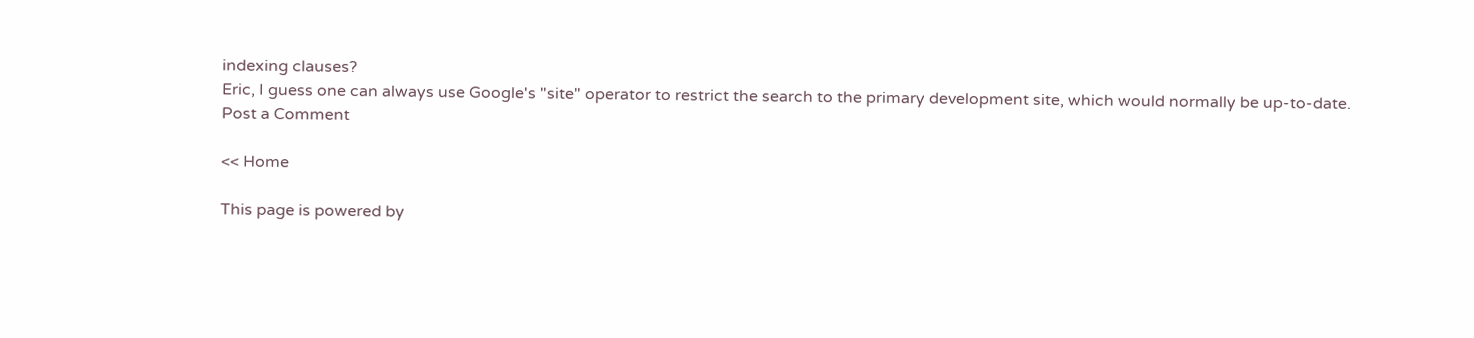indexing clauses?
Eric, I guess one can always use Google's "site" operator to restrict the search to the primary development site, which would normally be up-to-date.
Post a Comment

<< Home

This page is powered by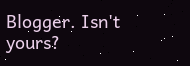Blogger. Isn't yours?